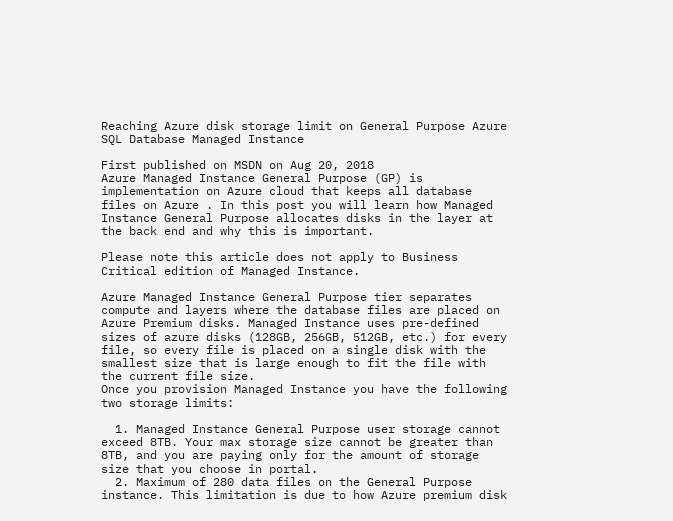Reaching Azure disk storage limit on General Purpose Azure SQL Database Managed Instance

First published on MSDN on Aug 20, 2018
Azure Managed Instance General Purpose (GP) is implementation on Azure cloud that keeps all database files on Azure . In this post you will learn how Managed Instance General Purpose allocates disks in the layer at the back end and why this is important.

Please note this article does not apply to Business Critical edition of Managed Instance.

Azure Managed Instance General Purpose tier separates compute and layers where the database files are placed on Azure Premium disks. Managed Instance uses pre-defined sizes of azure disks (128GB, 256GB, 512GB, etc.) for every file, so every file is placed on a single disk with the smallest size that is large enough to fit the file with the current file size.
Once you provision Managed Instance you have the following two storage limits:

  1. Managed Instance General Purpose user storage cannot exceed 8TB. Your max storage size cannot be greater than 8TB, and you are paying only for the amount of storage size that you choose in portal.
  2. Maximum of 280 data files on the General Purpose instance. This limitation is due to how Azure premium disk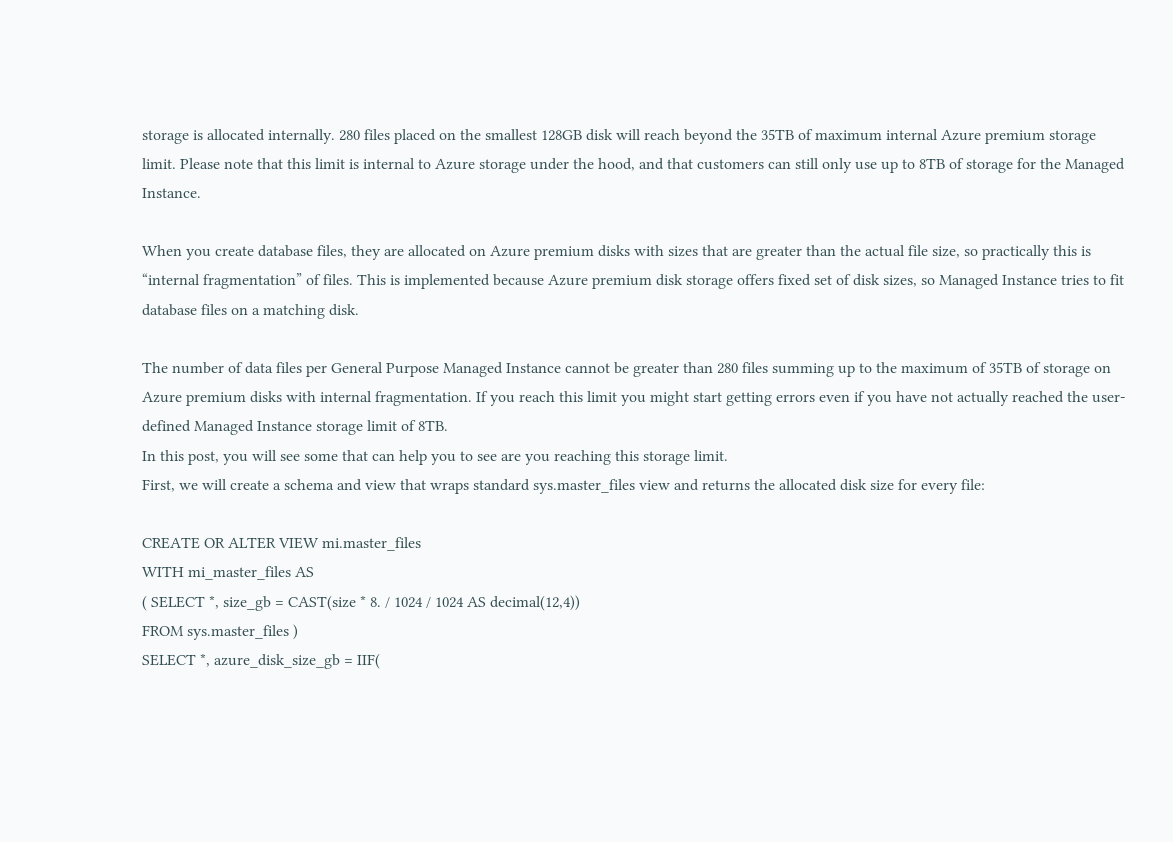storage is allocated internally. 280 files placed on the smallest 128GB disk will reach beyond the 35TB of maximum internal Azure premium storage limit. Please note that this limit is internal to Azure storage under the hood, and that customers can still only use up to 8TB of storage for the Managed Instance.

When you create database files, they are allocated on Azure premium disks with sizes that are greater than the actual file size, so practically this is “internal fragmentation” of files. This is implemented because Azure premium disk storage offers fixed set of disk sizes, so Managed Instance tries to fit database files on a matching disk.

The number of data files per General Purpose Managed Instance cannot be greater than 280 files summing up to the maximum of 35TB of storage on Azure premium disks with internal fragmentation. If you reach this limit you might start getting errors even if you have not actually reached the user-defined Managed Instance storage limit of 8TB.
In this post, you will see some that can help you to see are you reaching this storage limit.
First, we will create a schema and view that wraps standard sys.master_files view and returns the allocated disk size for every file:

CREATE OR ALTER VIEW mi.master_files
WITH mi_master_files AS
( SELECT *, size_gb = CAST(size * 8. / 1024 / 1024 AS decimal(12,4))
FROM sys.master_files )
SELECT *, azure_disk_size_gb = IIF(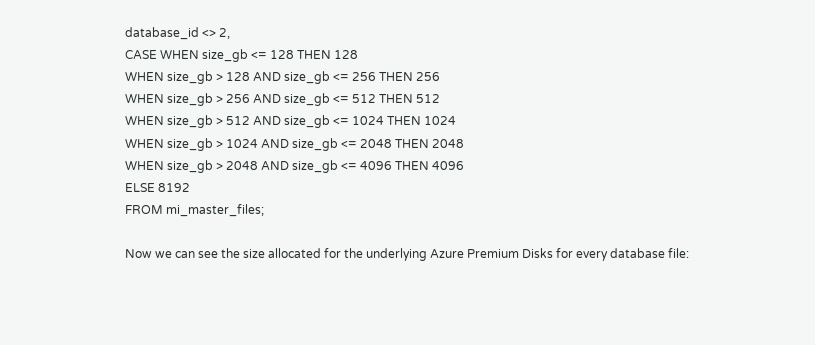database_id <> 2,
CASE WHEN size_gb <= 128 THEN 128
WHEN size_gb > 128 AND size_gb <= 256 THEN 256
WHEN size_gb > 256 AND size_gb <= 512 THEN 512
WHEN size_gb > 512 AND size_gb <= 1024 THEN 1024
WHEN size_gb > 1024 AND size_gb <= 2048 THEN 2048
WHEN size_gb > 2048 AND size_gb <= 4096 THEN 4096
ELSE 8192
FROM mi_master_files;

Now we can see the size allocated for the underlying Azure Premium Disks for every database file: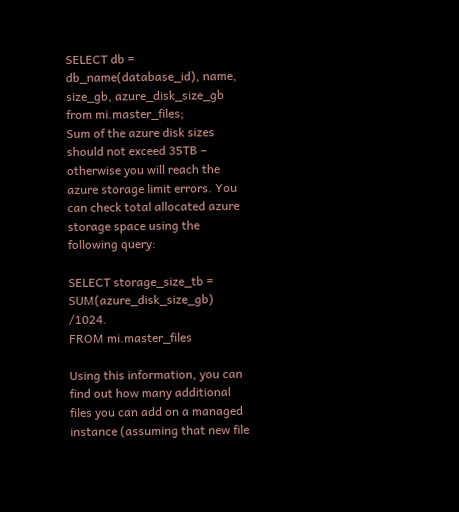SELECT db = db_name(database_id), name, size_gb, azure_disk_size_gb
from mi.master_files;
Sum of the azure disk sizes should not exceed 35TB – otherwise you will reach the azure storage limit errors. You can check total allocated azure storage space using the following query:

SELECT storage_size_tb = SUM(azure_disk_size_gb) /1024.
FROM mi.master_files

Using this information, you can find out how many additional files you can add on a managed instance (assuming that new file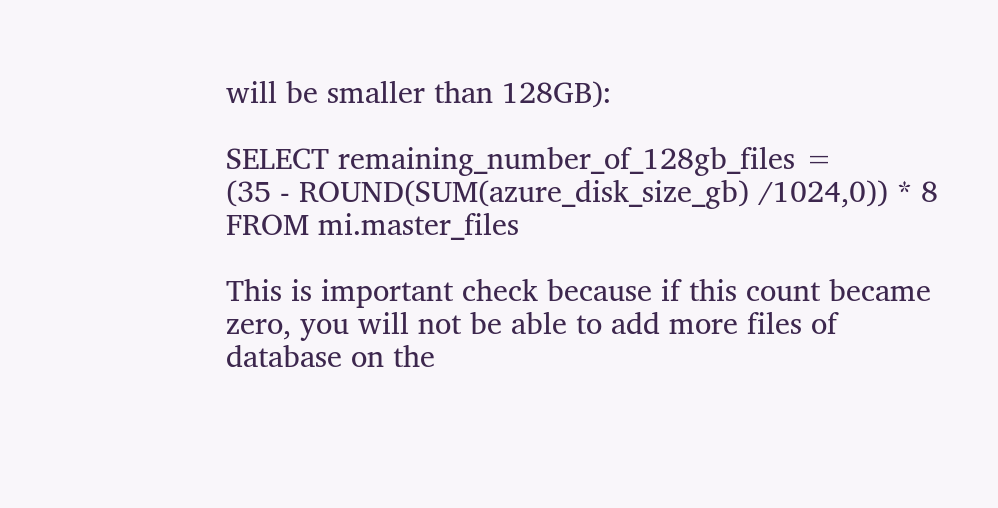will be smaller than 128GB):

SELECT remaining_number_of_128gb_files =
(35 - ROUND(SUM(azure_disk_size_gb) /1024,0)) * 8
FROM mi.master_files

This is important check because if this count became zero, you will not be able to add more files of database on the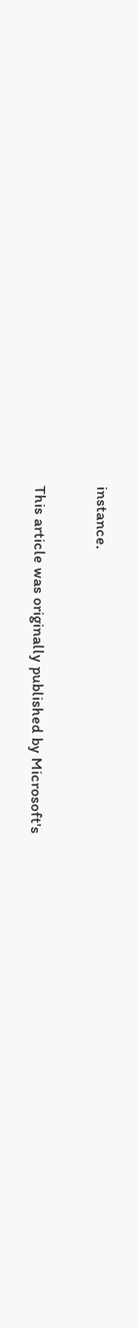instance.


This article was originally published by Microsoft's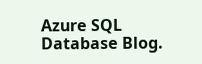Azure SQL Database Blog.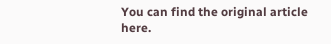You can find the original article here.